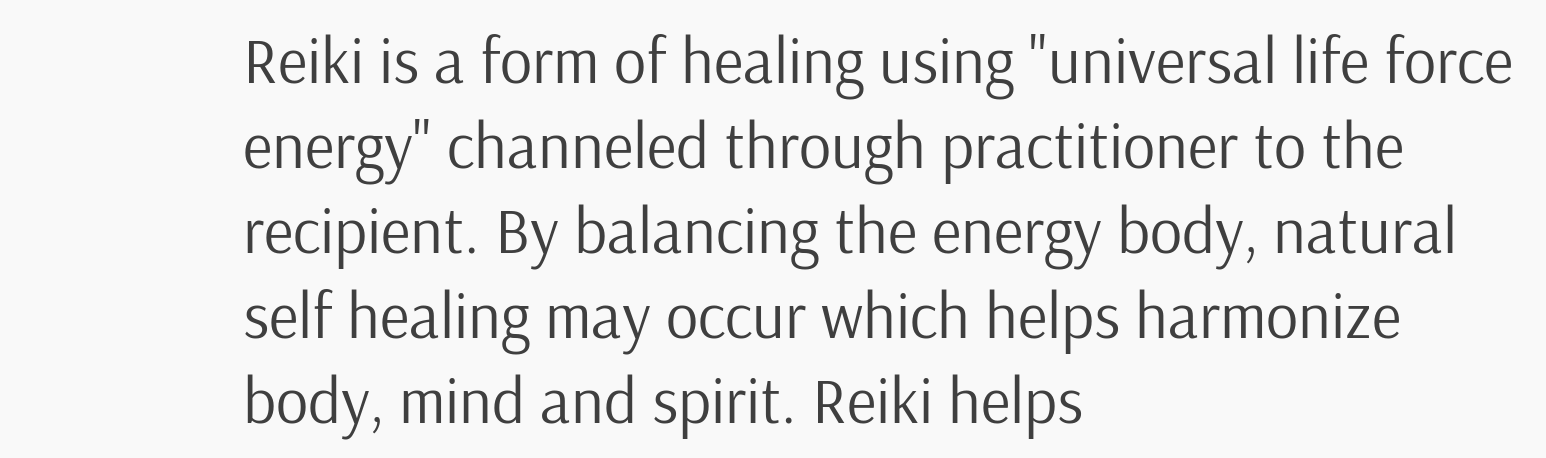Reiki is a form of healing using "universal life force energy" channeled through practitioner to the recipient. By balancing the energy body, natural self healing may occur which helps harmonize body, mind and spirit. Reiki helps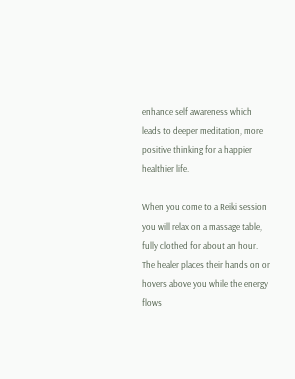enhance self awareness which leads to deeper meditation, more positive thinking for a happier healthier life.

When you come to a Reiki session you will relax on a massage table, fully clothed for about an hour. The healer places their hands on or hovers above you while the energy flows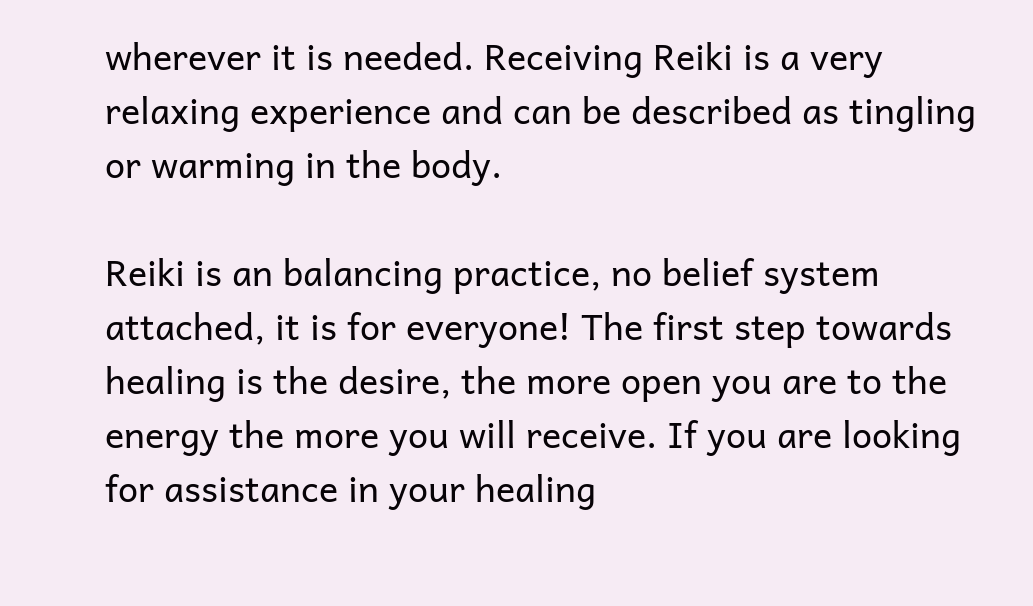wherever it is needed. Receiving Reiki is a very relaxing experience and can be described as tingling or warming in the body.

Reiki is an balancing practice, no belief system attached, it is for everyone! The first step towards healing is the desire, the more open you are to the energy the more you will receive. If you are looking for assistance in your healing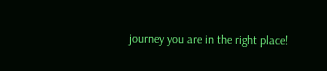journey you are in the right place!